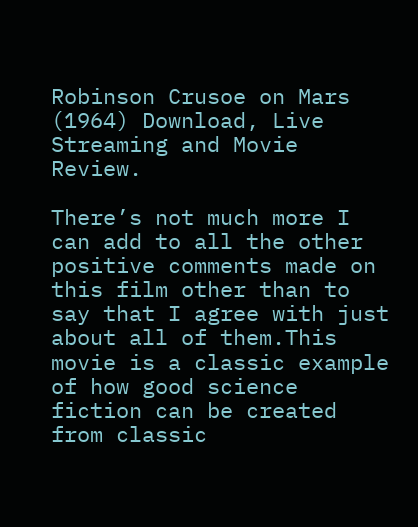Robinson Crusoe on Mars (1964) Download, Live Streaming and Movie Review.

There’s not much more I can add to all the other positive comments made on this film other than to say that I agree with just about all of them.This movie is a classic example of how good science fiction can be created from classic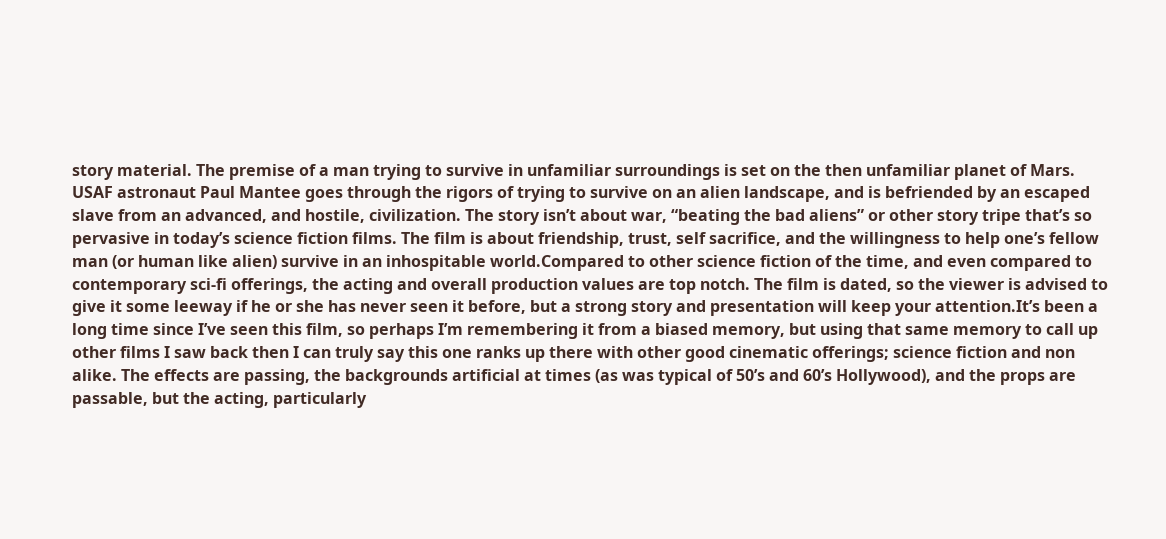story material. The premise of a man trying to survive in unfamiliar surroundings is set on the then unfamiliar planet of Mars. USAF astronaut Paul Mantee goes through the rigors of trying to survive on an alien landscape, and is befriended by an escaped slave from an advanced, and hostile, civilization. The story isn’t about war, “beating the bad aliens” or other story tripe that’s so pervasive in today’s science fiction films. The film is about friendship, trust, self sacrifice, and the willingness to help one’s fellow man (or human like alien) survive in an inhospitable world.Compared to other science fiction of the time, and even compared to contemporary sci-fi offerings, the acting and overall production values are top notch. The film is dated, so the viewer is advised to give it some leeway if he or she has never seen it before, but a strong story and presentation will keep your attention.It’s been a long time since I’ve seen this film, so perhaps I’m remembering it from a biased memory, but using that same memory to call up other films I saw back then I can truly say this one ranks up there with other good cinematic offerings; science fiction and non alike. The effects are passing, the backgrounds artificial at times (as was typical of 50’s and 60’s Hollywood), and the props are passable, but the acting, particularly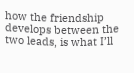how the friendship develops between the two leads, is what I’ll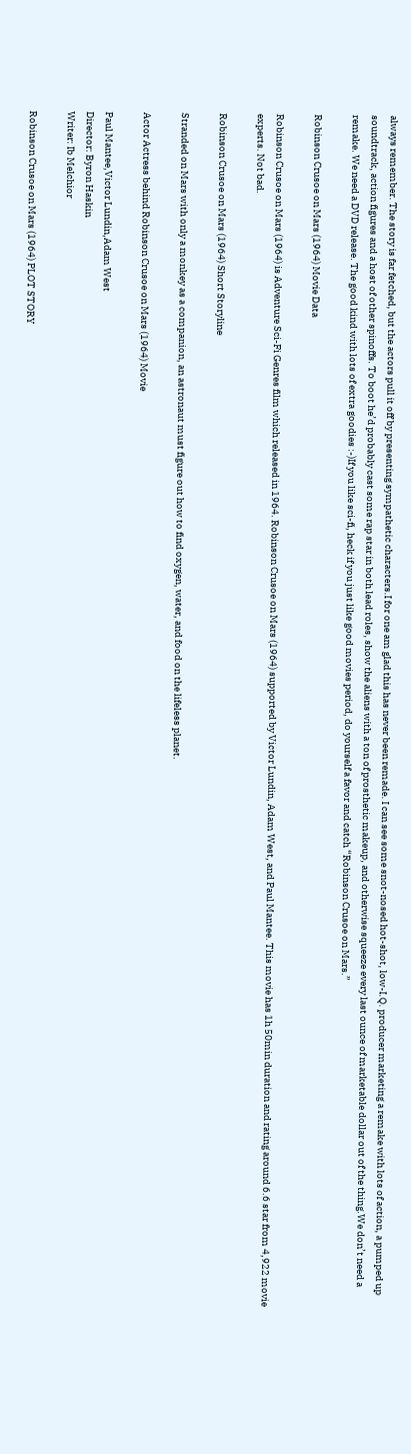always remember. The story is far fetched, but the actors pull it off by presenting sympathetic characters.I for one am glad this has never been remade. I can see some snot-nosed hot-shot, low-I.Q. producer marketing a remake with lots of action, a pumped up soundtrack, action figures and a host of other spinoffs. To boot he’d probably cast some rap star in both lead roles, show the aliens with a ton of prosthetic makeup, and otherwise squeeze every last ounce of marketable dollar out of the thing.We don’t need a remake. We need a DVD release. The good kind with lots of extra goodies :-)If you like sci-fi, heck if you just like good movies period, do yourself a favor and catch “Robinson Crusoe on Mars.”

Robinson Crusoe on Mars (1964) Movie Data

Robinson Crusoe on Mars (1964) is Adventure Sci-Fi Genres film which released in 1964. Robinson Crusoe on Mars (1964) supported by Victor Lundin, Adam West, and Paul Mantee. This movie has 1h 50min duration and rating around 6.6 star from 4,922 movie experts. Not bad.

Robinson Crusoe on Mars (1964) Short Storyline

Stranded on Mars with only a monkey as a companion, an astronaut must figure out how to find oxygen, water, and food on the lifeless planet.

Actor Actress behind Robinson Crusoe on Mars (1964) Movie

Paul Mantee,Victor Lundin,Adam West
Director: Byron Haskin
Writer: Ib Melchior

Robinson Crusoe on Mars (1964) PLOT STORY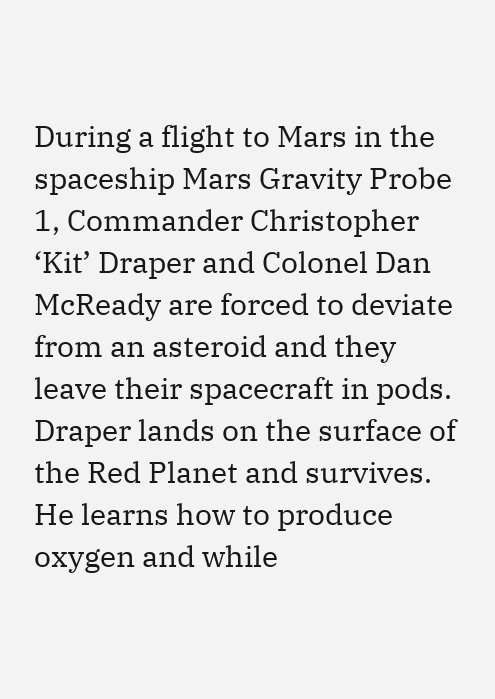During a flight to Mars in the spaceship Mars Gravity Probe 1, Commander Christopher ‘Kit’ Draper and Colonel Dan McReady are forced to deviate from an asteroid and they leave their spacecraft in pods. Draper lands on the surface of the Red Planet and survives. He learns how to produce oxygen and while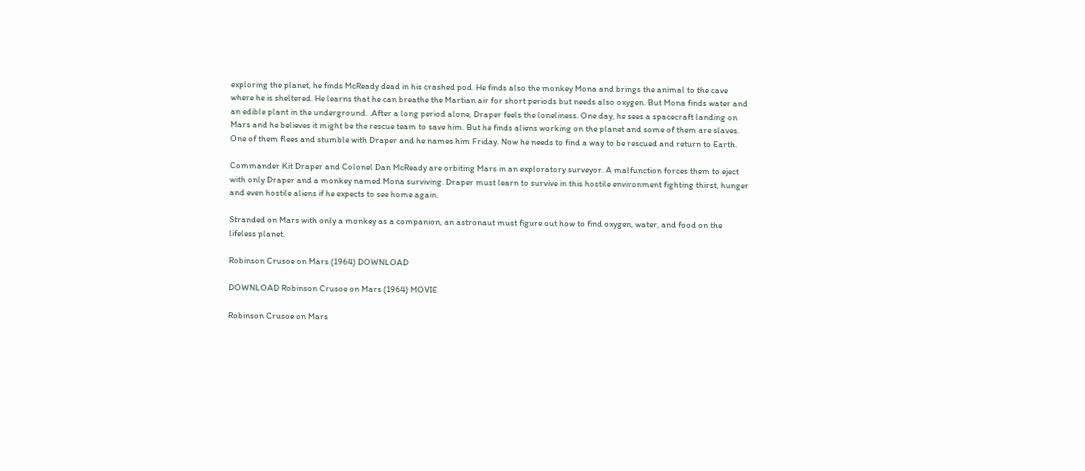exploring the planet, he finds McReady dead in his crashed pod. He finds also the monkey Mona and brings the animal to the cave where he is sheltered. He learns that he can breathe the Martian air for short periods but needs also oxygen. But Mona finds water and an edible plant in the underground. .After a long period alone, Draper feels the loneliness. One day, he sees a spacecraft landing on Mars and he believes it might be the rescue team to save him. But he finds aliens working on the planet and some of them are slaves. One of them flees and stumble with Draper and he names him Friday. Now he needs to find a way to be rescued and return to Earth.

Commander Kit Draper and Colonel Dan McReady are orbiting Mars in an exploratory surveyor. A malfunction forces them to eject with only Draper and a monkey named Mona surviving. Draper must learn to survive in this hostile environment fighting thirst, hunger and even hostile aliens if he expects to see home again.

Stranded on Mars with only a monkey as a companion, an astronaut must figure out how to find oxygen, water, and food on the lifeless planet.

Robinson Crusoe on Mars (1964) DOWNLOAD

DOWNLOAD Robinson Crusoe on Mars (1964) MOVIE

Robinson Crusoe on Mars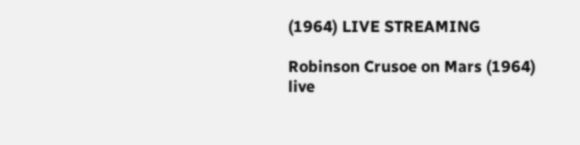(1964) LIVE STREAMING

Robinson Crusoe on Mars (1964) live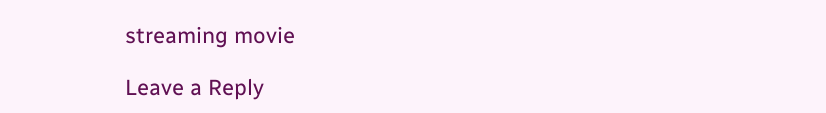streaming movie

Leave a Reply